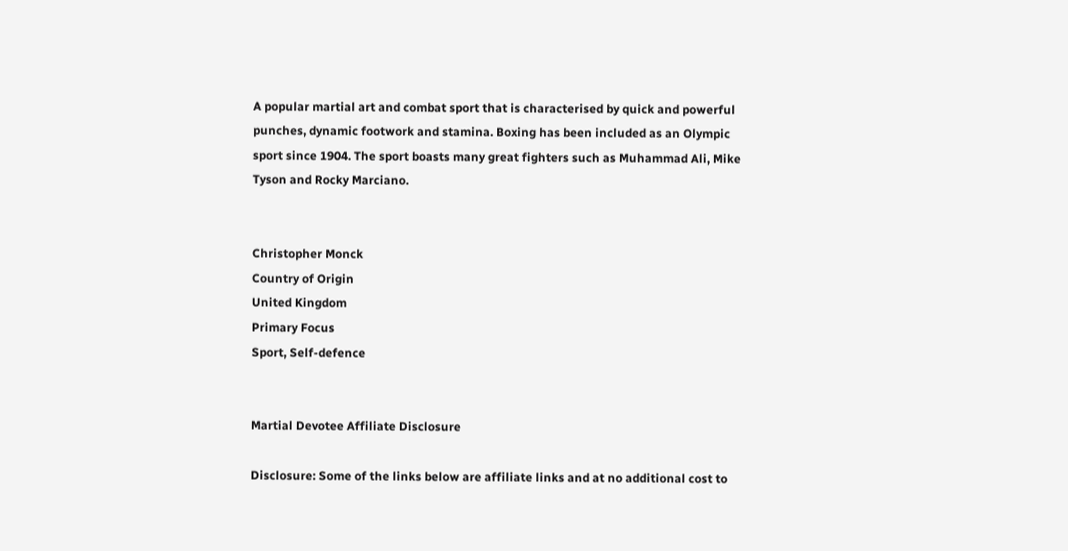A popular martial art and combat sport that is characterised by quick and powerful punches, dynamic footwork and stamina. Boxing has been included as an Olympic sport since 1904. The sport boasts many great fighters such as Muhammad Ali, Mike Tyson and Rocky Marciano.


Christopher Monck
Country of Origin
United Kingdom
Primary Focus
Sport, Self-defence


Martial Devotee Affiliate Disclosure

Disclosure: Some of the links below are affiliate links and at no additional cost to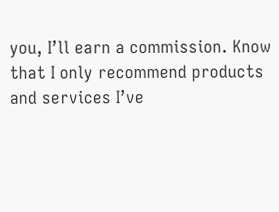you, I’ll earn a commission. Know that I only recommend products and services I’ve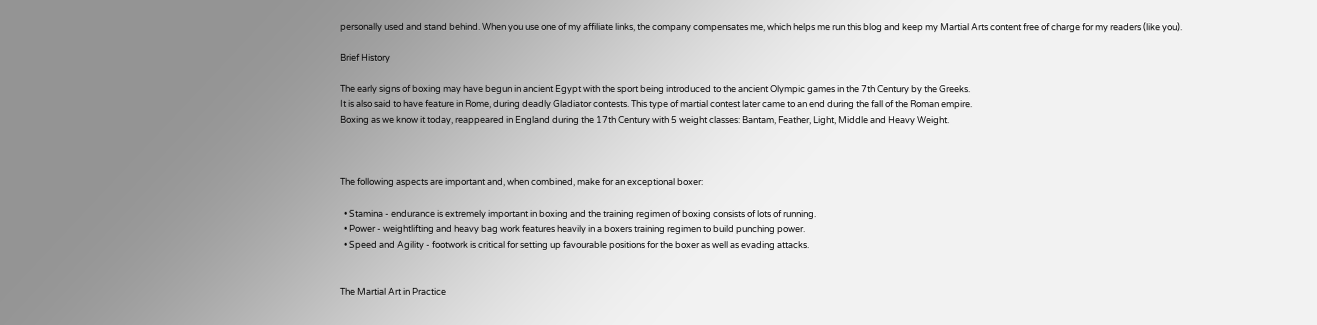personally used and stand behind. When you use one of my affiliate links, the company compensates me, which helps me run this blog and keep my Martial Arts content free of charge for my readers (like you).

Brief History

The early signs of boxing may have begun in ancient Egypt with the sport being introduced to the ancient Olympic games in the 7th Century by the Greeks.
It is also said to have feature in Rome, during deadly Gladiator contests. This type of martial contest later came to an end during the fall of the Roman empire.
Boxing as we know it today, reappeared in England during the 17th Century with 5 weight classes: Bantam, Feather, Light, Middle and Heavy Weight.



The following aspects are important and, when combined, make for an exceptional boxer:

  • Stamina - endurance is extremely important in boxing and the training regimen of boxing consists of lots of running.
  • Power - weightlifting and heavy bag work features heavily in a boxers training regimen to build punching power.
  • Speed and Agility - footwork is critical for setting up favourable positions for the boxer as well as evading attacks.


The Martial Art in Practice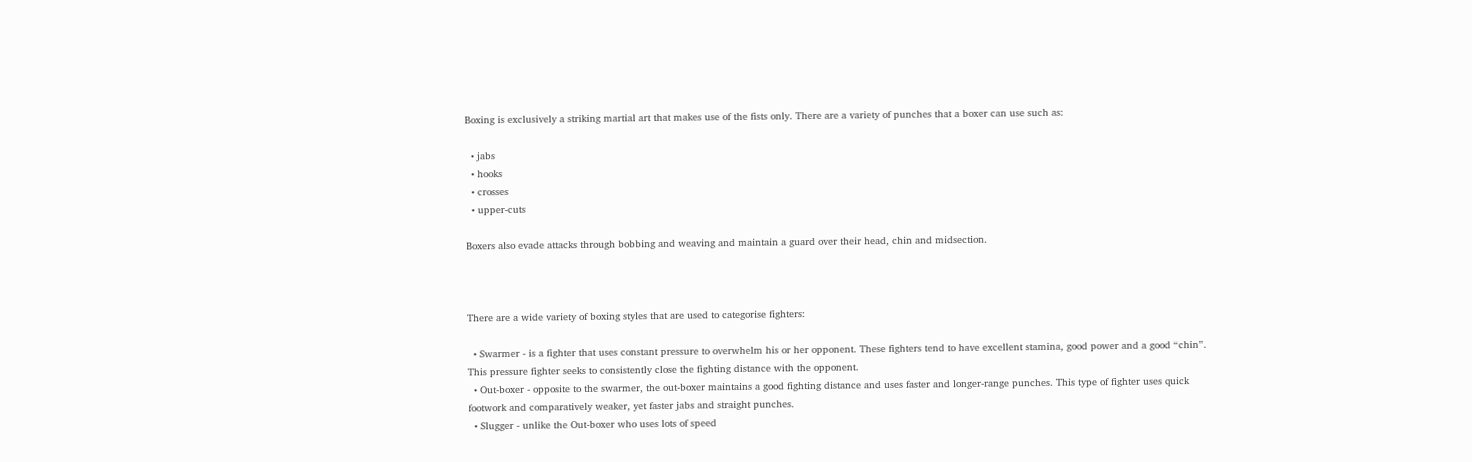Boxing is exclusively a striking martial art that makes use of the fists only. There are a variety of punches that a boxer can use such as:

  • jabs
  • hooks
  • crosses
  • upper-cuts

Boxers also evade attacks through bobbing and weaving and maintain a guard over their head, chin and midsection.



There are a wide variety of boxing styles that are used to categorise fighters:

  • Swarmer - is a fighter that uses constant pressure to overwhelm his or her opponent. These fighters tend to have excellent stamina, good power and a good “chin”. This pressure fighter seeks to consistently close the fighting distance with the opponent.
  • Out-boxer - opposite to the swarmer, the out-boxer maintains a good fighting distance and uses faster and longer-range punches. This type of fighter uses quick footwork and comparatively weaker, yet faster jabs and straight punches.
  • Slugger - unlike the Out-boxer who uses lots of speed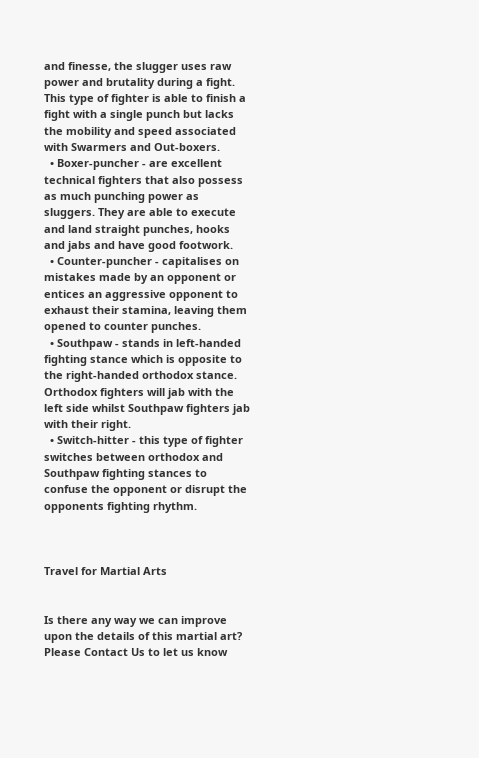and finesse, the slugger uses raw power and brutality during a fight. This type of fighter is able to finish a fight with a single punch but lacks the mobility and speed associated with Swarmers and Out-boxers.
  • Boxer-puncher - are excellent technical fighters that also possess as much punching power as sluggers. They are able to execute and land straight punches, hooks and jabs and have good footwork.
  • Counter-puncher - capitalises on mistakes made by an opponent or entices an aggressive opponent to exhaust their stamina, leaving them opened to counter punches.
  • Southpaw - stands in left-handed fighting stance which is opposite to the right-handed orthodox stance. Orthodox fighters will jab with the left side whilst Southpaw fighters jab with their right.
  • Switch-hitter - this type of fighter switches between orthodox and Southpaw fighting stances to confuse the opponent or disrupt the opponents fighting rhythm.



Travel for Martial Arts


Is there any way we can improve upon the details of this martial art? Please Contact Us to let us know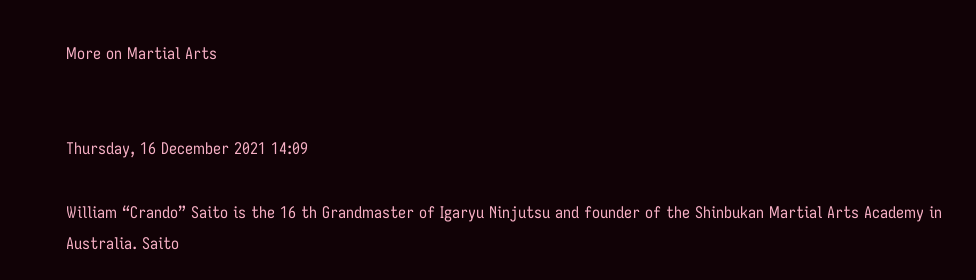More on Martial Arts


Thursday, 16 December 2021 14:09

William “Crando” Saito is the 16 th Grandmaster of Igaryu Ninjutsu and founder of the Shinbukan Martial Arts Academy in Australia. Saito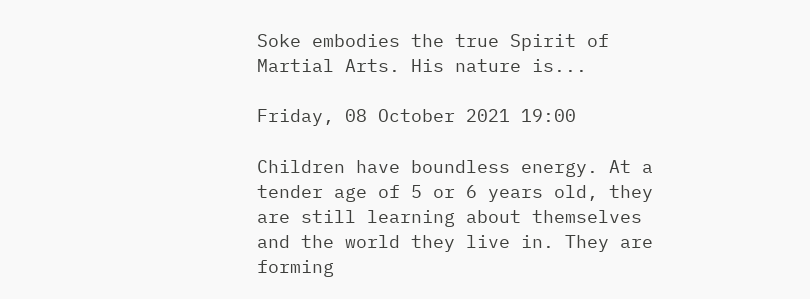Soke embodies the true Spirit of Martial Arts. His nature is...

Friday, 08 October 2021 19:00

Children have boundless energy. At a tender age of 5 or 6 years old, they are still learning about themselves and the world they live in. They are forming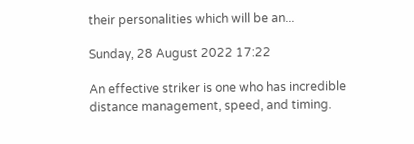their personalities which will be an...

Sunday, 28 August 2022 17:22

An effective striker is one who has incredible distance management, speed, and timing.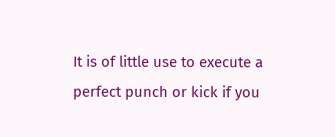It is of little use to execute a perfect punch or kick if you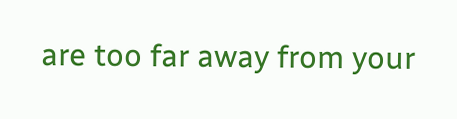are too far away from your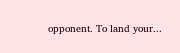opponent. To land your...